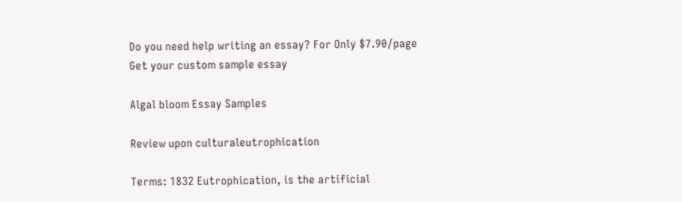Do you need help writing an essay? For Only $7.90/page
Get your custom sample essay

Algal bloom Essay Samples

Review upon culturaleutrophication

Terms: 1832 Eutrophication, is the artificial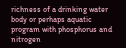richness of a drinking water body or perhaps aquatic program with phosphorus and nitrogen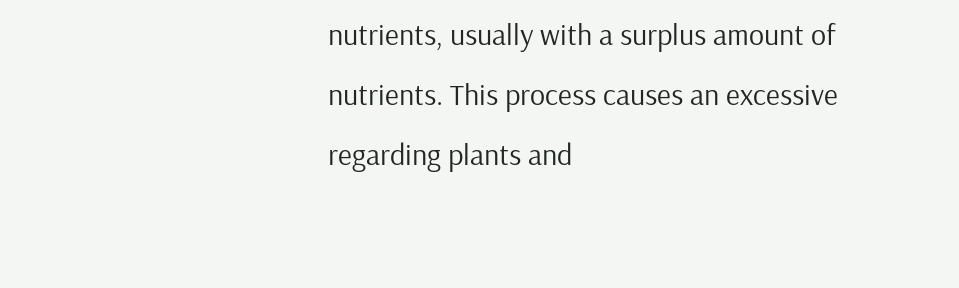nutrients, usually with a surplus amount of nutrients. This process causes an excessive regarding plants and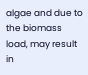algae and due to the biomass load, may result in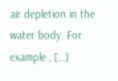air depletion in the water body. For example , […]